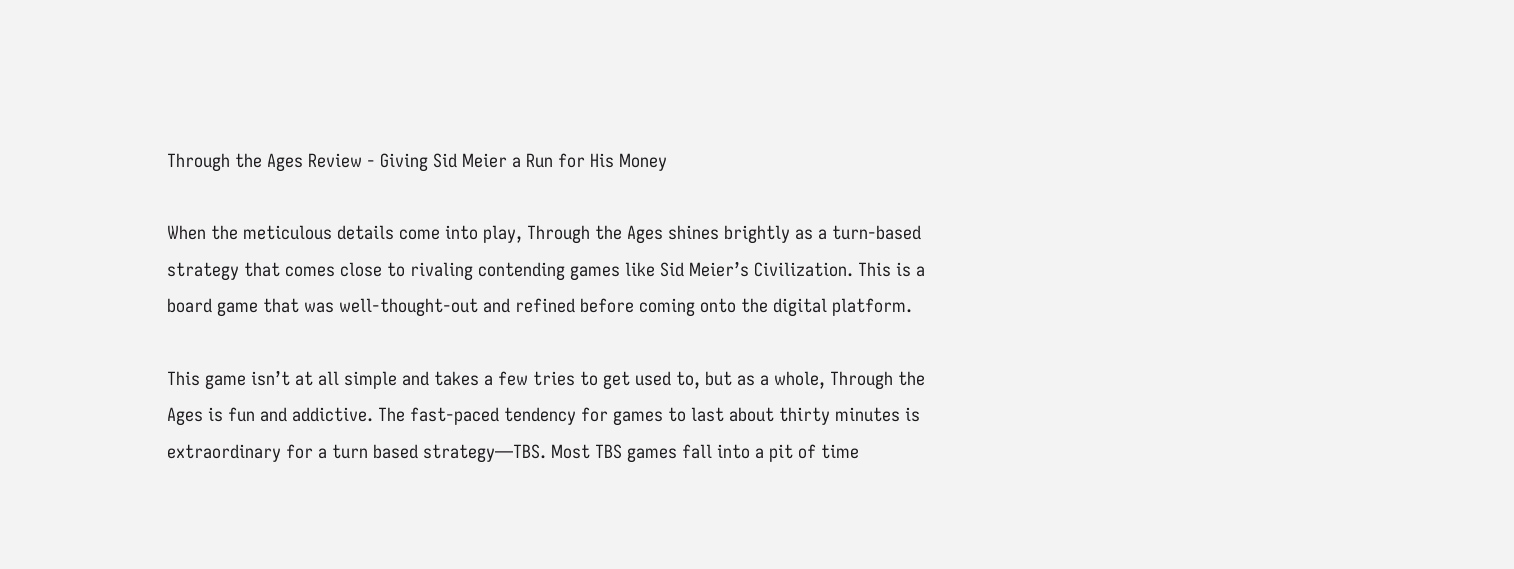Through the Ages Review - Giving Sid Meier a Run for His Money

When the meticulous details come into play, Through the Ages shines brightly as a turn-based strategy that comes close to rivaling contending games like Sid Meier’s Civilization. This is a board game that was well-thought-out and refined before coming onto the digital platform.

This game isn’t at all simple and takes a few tries to get used to, but as a whole, Through the Ages is fun and addictive. The fast-paced tendency for games to last about thirty minutes is extraordinary for a turn based strategy—TBS. Most TBS games fall into a pit of time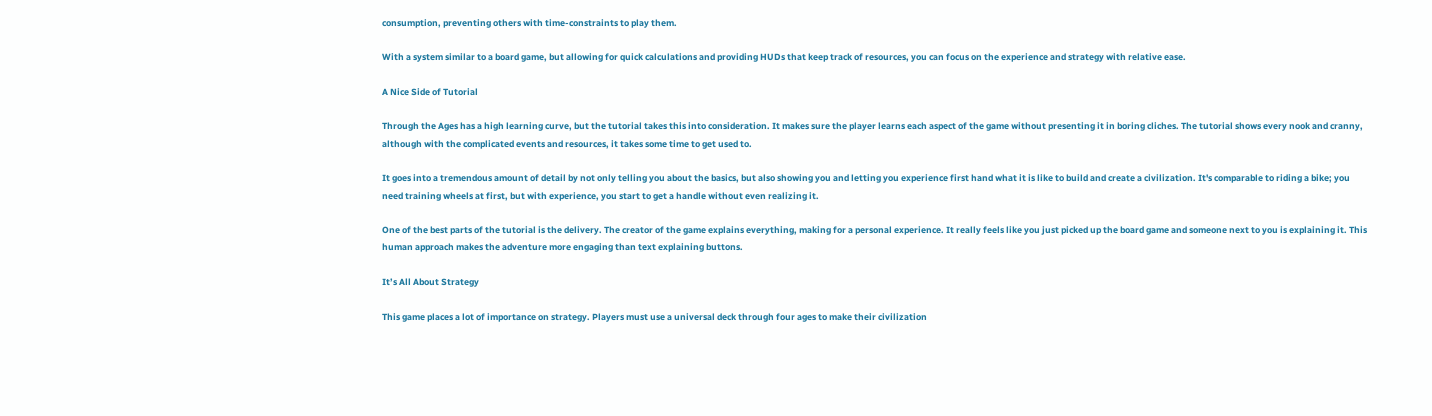consumption, preventing others with time-constraints to play them.

With a system similar to a board game, but allowing for quick calculations and providing HUDs that keep track of resources, you can focus on the experience and strategy with relative ease.

A Nice Side of Tutorial

Through the Ages has a high learning curve, but the tutorial takes this into consideration. It makes sure the player learns each aspect of the game without presenting it in boring cliches. The tutorial shows every nook and cranny, although with the complicated events and resources, it takes some time to get used to.

It goes into a tremendous amount of detail by not only telling you about the basics, but also showing you and letting you experience first hand what it is like to build and create a civilization. It's comparable to riding a bike; you need training wheels at first, but with experience, you start to get a handle without even realizing it.

One of the best parts of the tutorial is the delivery. The creator of the game explains everything, making for a personal experience. It really feels like you just picked up the board game and someone next to you is explaining it. This human approach makes the adventure more engaging than text explaining buttons.

It’s All About Strategy

This game places a lot of importance on strategy. Players must use a universal deck through four ages to make their civilization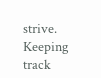strive. Keeping track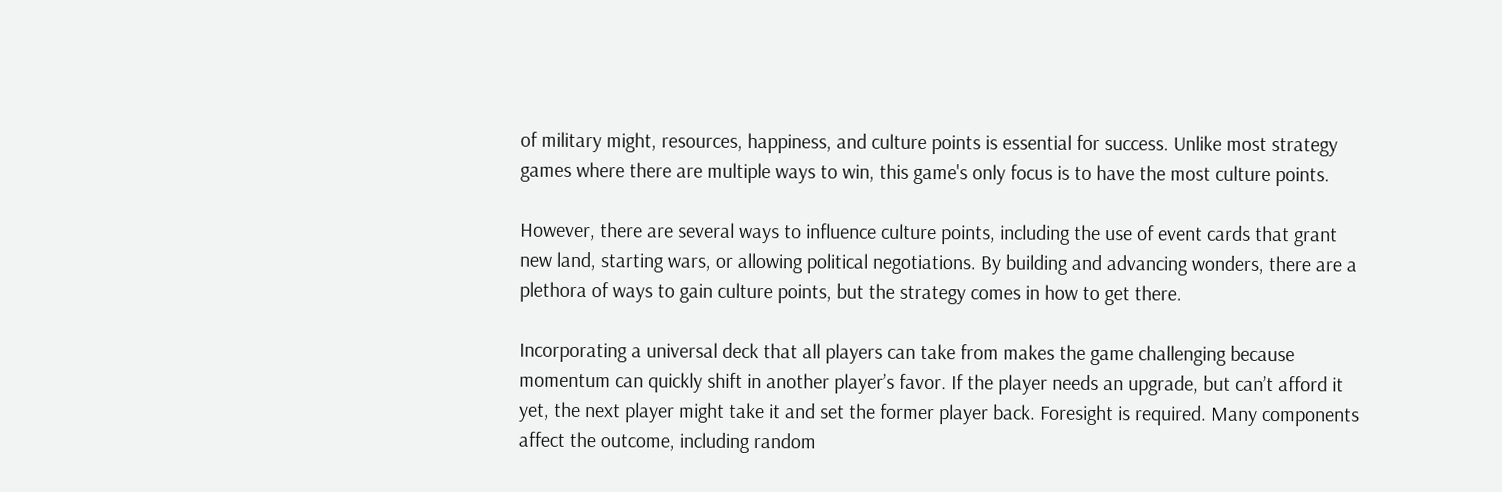of military might, resources, happiness, and culture points is essential for success. Unlike most strategy games where there are multiple ways to win, this game's only focus is to have the most culture points.

However, there are several ways to influence culture points, including the use of event cards that grant new land, starting wars, or allowing political negotiations. By building and advancing wonders, there are a plethora of ways to gain culture points, but the strategy comes in how to get there.

Incorporating a universal deck that all players can take from makes the game challenging because momentum can quickly shift in another player’s favor. If the player needs an upgrade, but can’t afford it yet, the next player might take it and set the former player back. Foresight is required. Many components affect the outcome, including random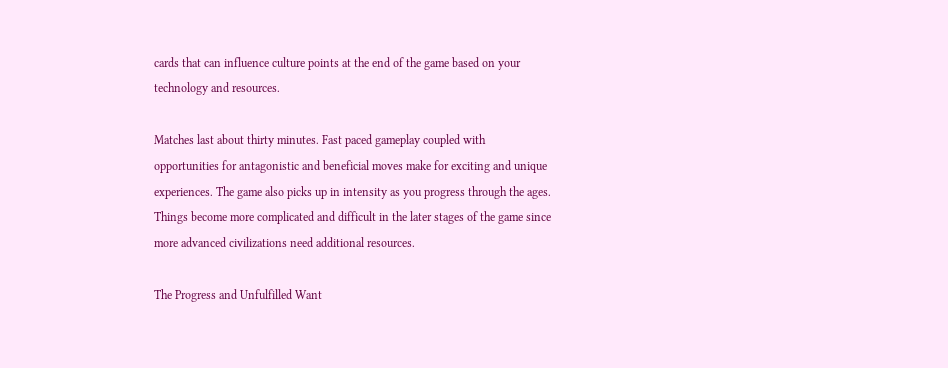cards that can influence culture points at the end of the game based on your technology and resources.

Matches last about thirty minutes. Fast paced gameplay coupled with opportunities for antagonistic and beneficial moves make for exciting and unique experiences. The game also picks up in intensity as you progress through the ages. Things become more complicated and difficult in the later stages of the game since more advanced civilizations need additional resources.

The Progress and Unfulfilled Want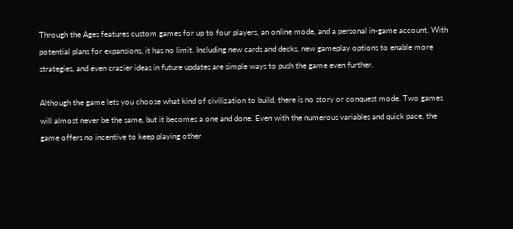Through the Ages features custom games for up to four players, an online mode, and a personal in-game account. With potential plans for expansions, it has no limit. Including new cards and decks, new gameplay options to enable more strategies, and even crazier ideas in future updates are simple ways to push the game even further.

Although the game lets you choose what kind of civilization to build, there is no story or conquest mode. Two games will almost never be the same, but it becomes a one and done. Even with the numerous variables and quick pace, the game offers no incentive to keep playing other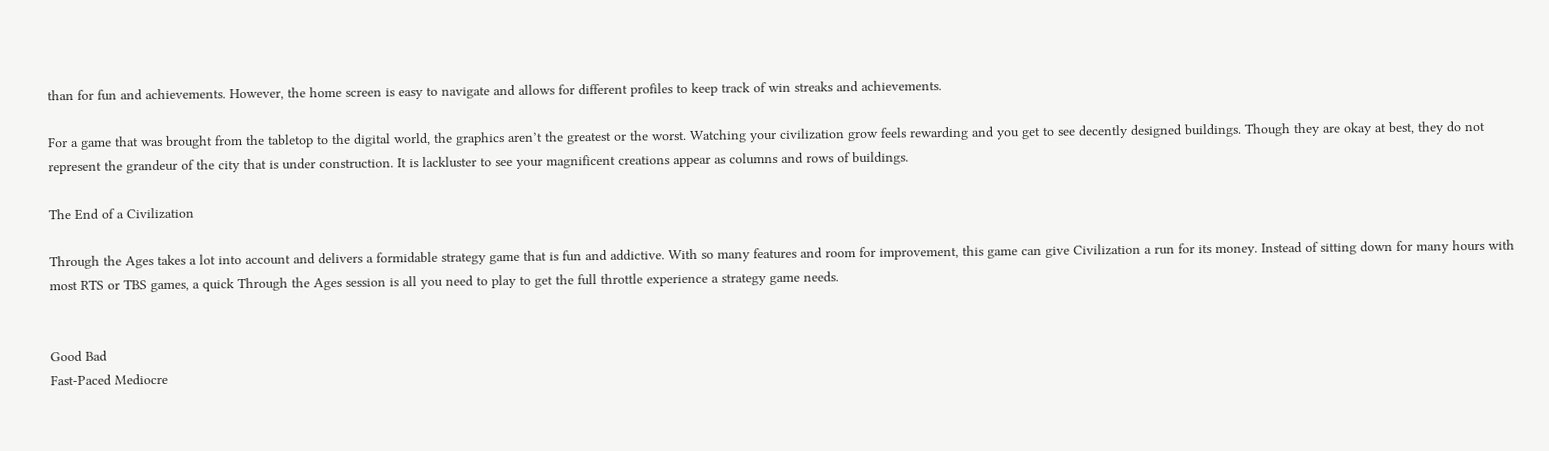than for fun and achievements. However, the home screen is easy to navigate and allows for different profiles to keep track of win streaks and achievements.

For a game that was brought from the tabletop to the digital world, the graphics aren’t the greatest or the worst. Watching your civilization grow feels rewarding and you get to see decently designed buildings. Though they are okay at best, they do not represent the grandeur of the city that is under construction. It is lackluster to see your magnificent creations appear as columns and rows of buildings.

The End of a Civilization

Through the Ages takes a lot into account and delivers a formidable strategy game that is fun and addictive. With so many features and room for improvement, this game can give Civilization a run for its money. Instead of sitting down for many hours with most RTS or TBS games, a quick Through the Ages session is all you need to play to get the full throttle experience a strategy game needs.


Good Bad
Fast-Paced Mediocre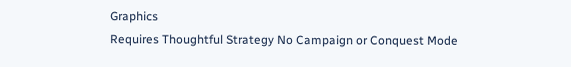Graphics
Requires Thoughtful Strategy No Campaign or Conquest Mode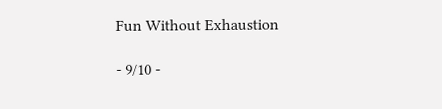Fun Without Exhaustion

- 9/10 -